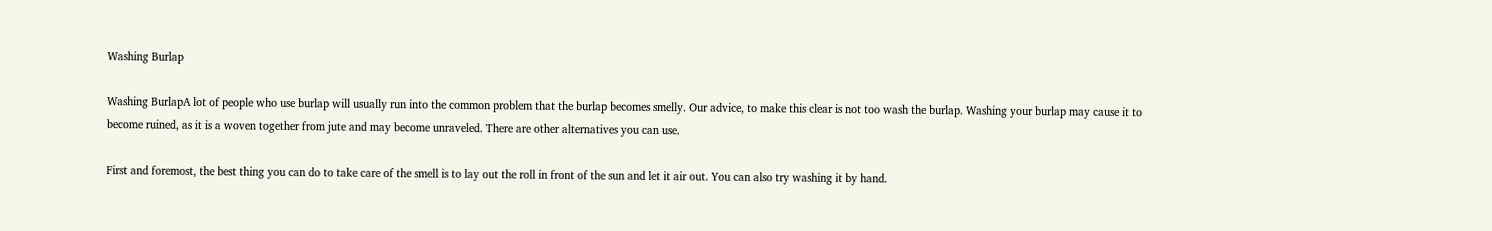Washing Burlap

Washing BurlapA lot of people who use burlap will usually run into the common problem that the burlap becomes smelly. Our advice, to make this clear is not too wash the burlap. Washing your burlap may cause it to become ruined, as it is a woven together from jute and may become unraveled. There are other alternatives you can use.

First and foremost, the best thing you can do to take care of the smell is to lay out the roll in front of the sun and let it air out. You can also try washing it by hand.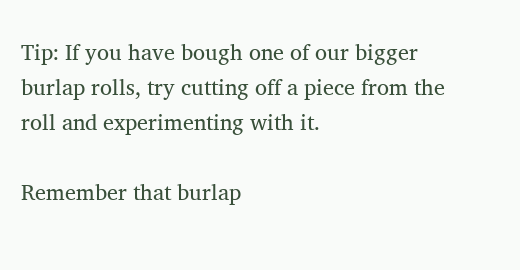Tip: If you have bough one of our bigger burlap rolls, try cutting off a piece from the roll and experimenting with it.

Remember that burlap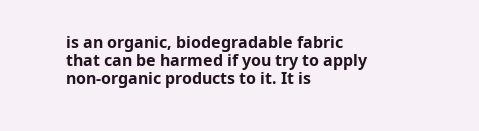is an organic, biodegradable fabric that can be harmed if you try to apply non-organic products to it. It is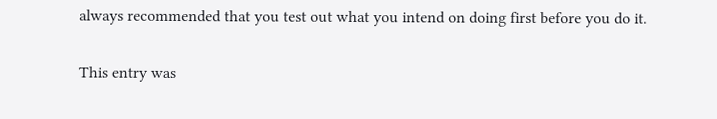always recommended that you test out what you intend on doing first before you do it.

This entry was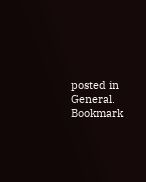posted in General. Bookmark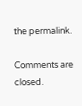the permalink.

Comments are closed.